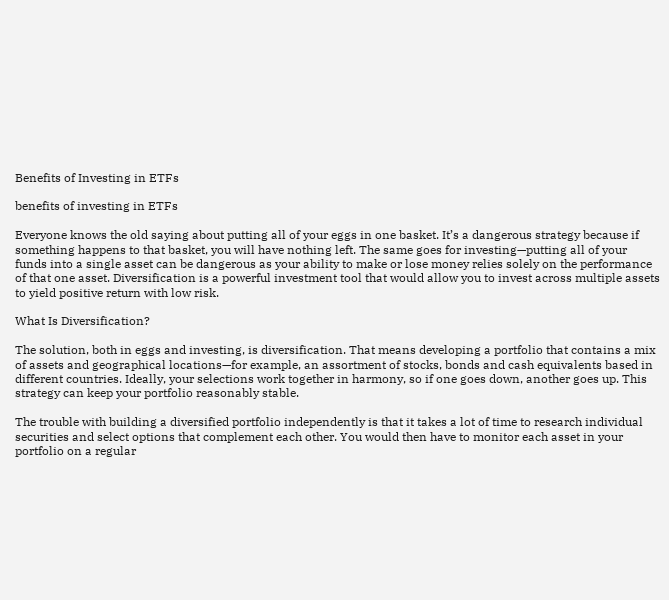Benefits of Investing in ETFs

benefits of investing in ETFs

Everyone knows the old saying about putting all of your eggs in one basket. It’s a dangerous strategy because if something happens to that basket, you will have nothing left. The same goes for investing—putting all of your funds into a single asset can be dangerous as your ability to make or lose money relies solely on the performance of that one asset. Diversification is a powerful investment tool that would allow you to invest across multiple assets to yield positive return with low risk.

What Is Diversification?

The solution, both in eggs and investing, is diversification. That means developing a portfolio that contains a mix of assets and geographical locations—for example, an assortment of stocks, bonds and cash equivalents based in different countries. Ideally, your selections work together in harmony, so if one goes down, another goes up. This strategy can keep your portfolio reasonably stable.

The trouble with building a diversified portfolio independently is that it takes a lot of time to research individual securities and select options that complement each other. You would then have to monitor each asset in your portfolio on a regular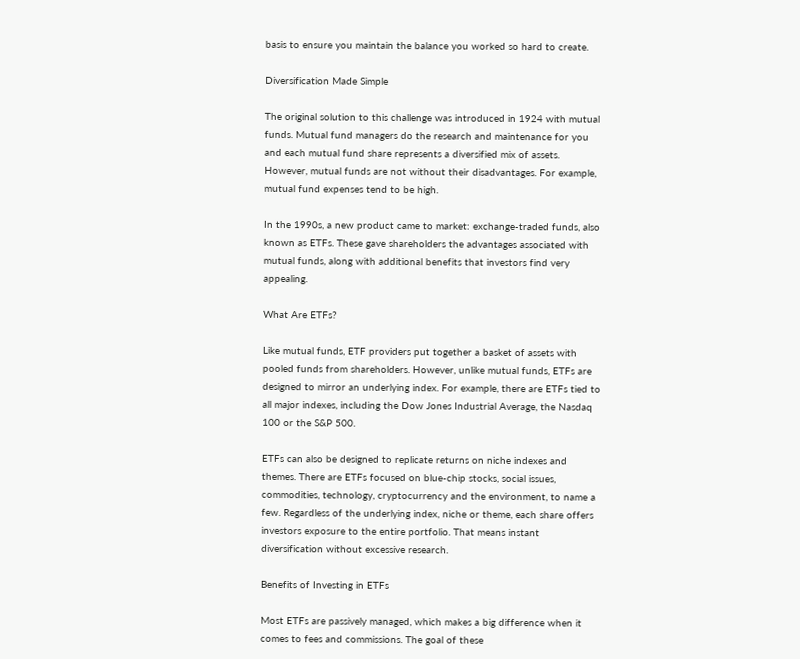basis to ensure you maintain the balance you worked so hard to create.

Diversification Made Simple

The original solution to this challenge was introduced in 1924 with mutual funds. Mutual fund managers do the research and maintenance for you and each mutual fund share represents a diversified mix of assets. However, mutual funds are not without their disadvantages. For example, mutual fund expenses tend to be high.

In the 1990s, a new product came to market: exchange-traded funds, also known as ETFs. These gave shareholders the advantages associated with mutual funds, along with additional benefits that investors find very appealing.

What Are ETFs?

Like mutual funds, ETF providers put together a basket of assets with pooled funds from shareholders. However, unlike mutual funds, ETFs are designed to mirror an underlying index. For example, there are ETFs tied to all major indexes, including the Dow Jones Industrial Average, the Nasdaq 100 or the S&P 500.

ETFs can also be designed to replicate returns on niche indexes and themes. There are ETFs focused on blue-chip stocks, social issues, commodities, technology, cryptocurrency and the environment, to name a few. Regardless of the underlying index, niche or theme, each share offers investors exposure to the entire portfolio. That means instant diversification without excessive research.

Benefits of Investing in ETFs

Most ETFs are passively managed, which makes a big difference when it comes to fees and commissions. The goal of these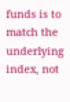funds is to match the underlying index, not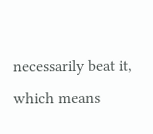necessarily beat it, which means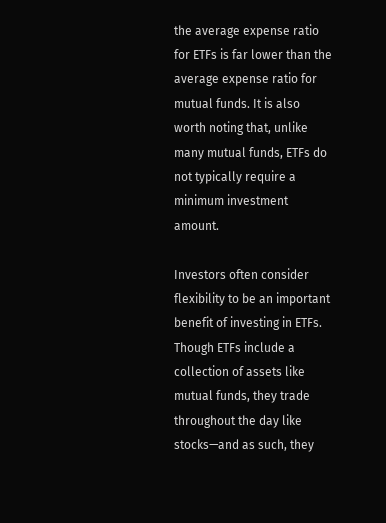the average expense ratio for ETFs is far lower than the average expense ratio for mutual funds. It is also worth noting that, unlike many mutual funds, ETFs do not typically require a minimum investment amount.

Investors often consider flexibility to be an important benefit of investing in ETFs. Though ETFs include a collection of assets like mutual funds, they trade throughout the day like stocks—and as such, they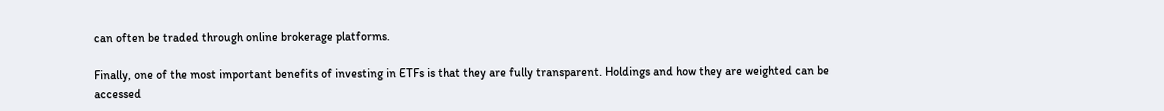can often be traded through online brokerage platforms.

Finally, one of the most important benefits of investing in ETFs is that they are fully transparent. Holdings and how they are weighted can be accessed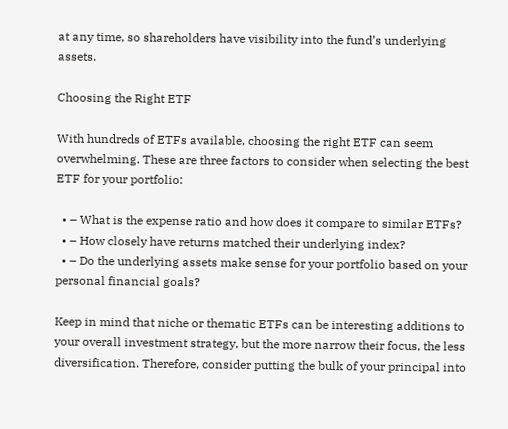at any time, so shareholders have visibility into the fund’s underlying assets.

Choosing the Right ETF

With hundreds of ETFs available, choosing the right ETF can seem overwhelming. These are three factors to consider when selecting the best ETF for your portfolio:

  • – What is the expense ratio and how does it compare to similar ETFs?
  • – How closely have returns matched their underlying index?
  • – Do the underlying assets make sense for your portfolio based on your personal financial goals?

Keep in mind that niche or thematic ETFs can be interesting additions to your overall investment strategy, but the more narrow their focus, the less diversification. Therefore, consider putting the bulk of your principal into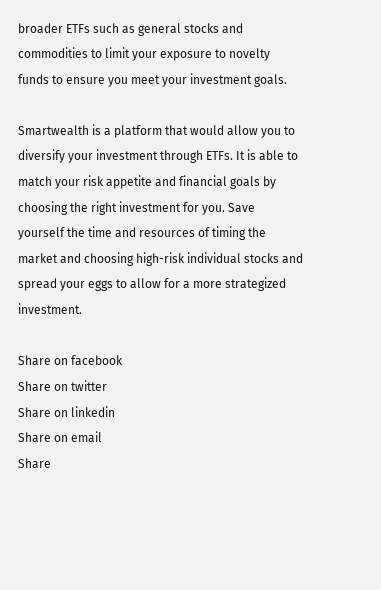broader ETFs such as general stocks and commodities to limit your exposure to novelty funds to ensure you meet your investment goals.

Smartwealth is a platform that would allow you to diversify your investment through ETFs. It is able to match your risk appetite and financial goals by choosing the right investment for you. Save yourself the time and resources of timing the market and choosing high-risk individual stocks and spread your eggs to allow for a more strategized investment.

Share on facebook
Share on twitter
Share on linkedin
Share on email
Share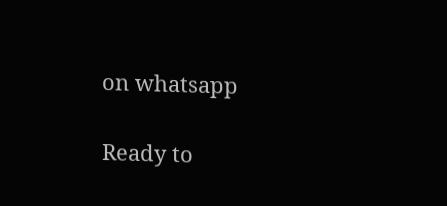on whatsapp

Ready to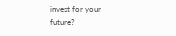invest for your future?